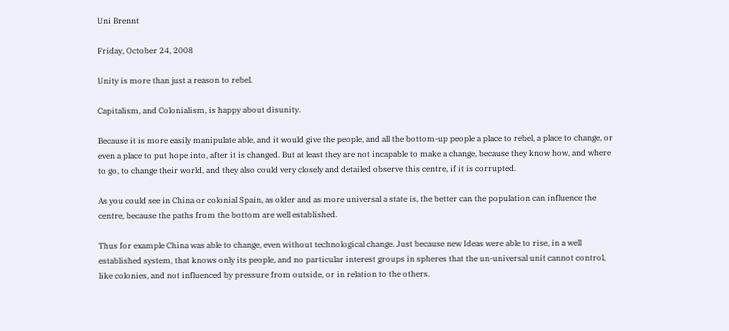Uni Brennt

Friday, October 24, 2008

Unity is more than just a reason to rebel.

Capitalism, and Colonialism, is happy about disunity.

Because it is more easily manipulate able, and it would give the people, and all the bottom-up people a place to rebel, a place to change, or even a place to put hope into, after it is changed. But at least they are not incapable to make a change, because they know how, and where to go, to change their world, and they also could very closely and detailed observe this centre, if it is corrupted.

As you could see in China or colonial Spain, as older and as more universal a state is, the better can the population can influence the centre, because the paths from the bottom are well established.

Thus for example China was able to change, even without technological change. Just because new Ideas were able to rise, in a well established system, that knows only its people, and no particular interest groups in spheres that the un-universal unit cannot control, like colonies, and not influenced by pressure from outside, or in relation to the others.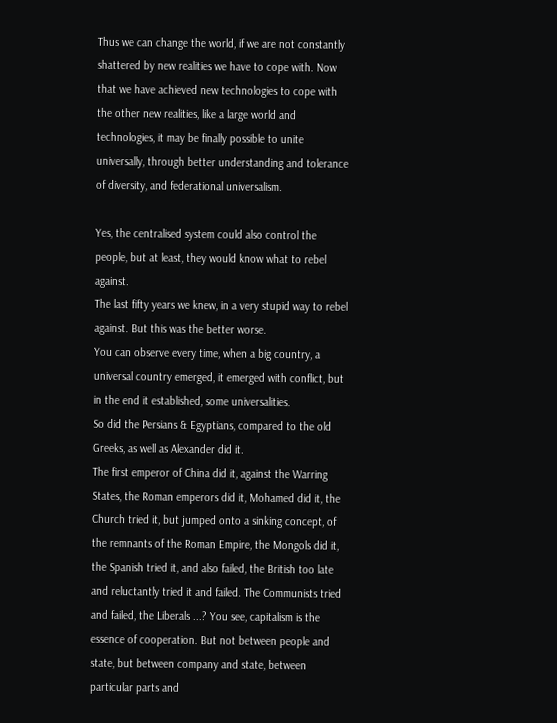Thus we can change the world, if we are not constantly shattered by new realities we have to cope with. Now that we have achieved new technologies to cope with the other new realities, like a large world and technologies, it may be finally possible to unite universally, through better understanding and tolerance of diversity, and federational universalism.

Yes, the centralised system could also control the people, but at least, they would know what to rebel against.
The last fifty years we knew, in a very stupid way to rebel against. But this was the better worse.
You can observe every time, when a big country, a universal country emerged, it emerged with conflict, but in the end it established, some universalities.
So did the Persians & Egyptians, compared to the old Greeks, as well as Alexander did it.
The first emperor of China did it, against the Warring States, the Roman emperors did it, Mohamed did it, the Church tried it, but jumped onto a sinking concept, of the remnants of the Roman Empire, the Mongols did it, the Spanish tried it, and also failed, the British too late and reluctantly tried it and failed. The Communists tried and failed, the Liberals ...? You see, capitalism is the essence of cooperation. But not between people and state, but between company and state, between particular parts and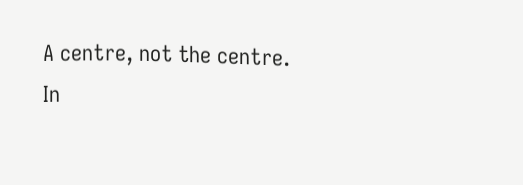A centre, not the centre.
In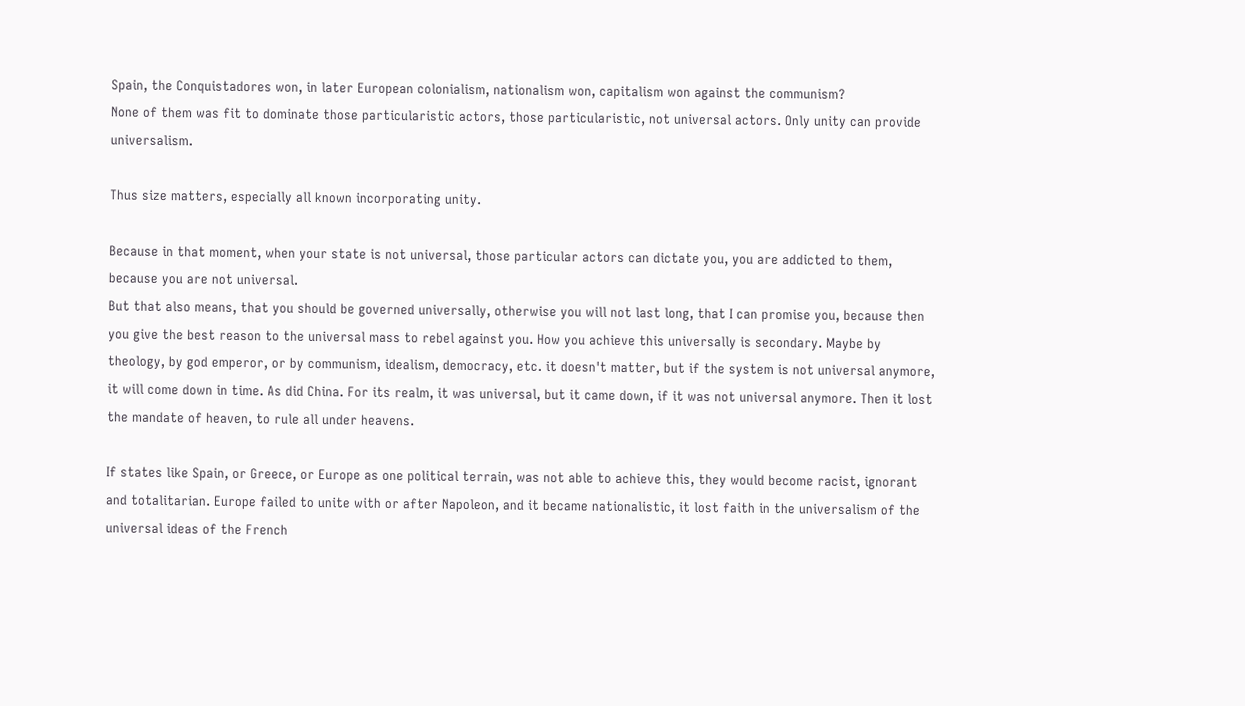Spain, the Conquistadores won, in later European colonialism, nationalism won, capitalism won against the communism?
None of them was fit to dominate those particularistic actors, those particularistic, not universal actors. Only unity can provide universalism.

Thus size matters, especially all known incorporating unity.

Because in that moment, when your state is not universal, those particular actors can dictate you, you are addicted to them, because you are not universal.
But that also means, that you should be governed universally, otherwise you will not last long, that I can promise you, because then you give the best reason to the universal mass to rebel against you. How you achieve this universally is secondary. Maybe by theology, by god emperor, or by communism, idealism, democracy, etc. it doesn't matter, but if the system is not universal anymore, it will come down in time. As did China. For its realm, it was universal, but it came down, if it was not universal anymore. Then it lost the mandate of heaven, to rule all under heavens.

If states like Spain, or Greece, or Europe as one political terrain, was not able to achieve this, they would become racist, ignorant and totalitarian. Europe failed to unite with or after Napoleon, and it became nationalistic, it lost faith in the universalism of the universal ideas of the French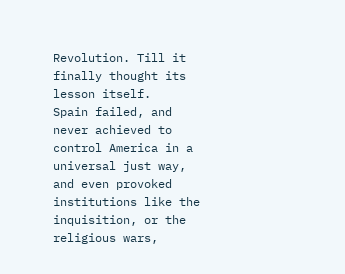Revolution. Till it finally thought its lesson itself.
Spain failed, and never achieved to control America in a universal just way, and even provoked institutions like the inquisition, or the religious wars,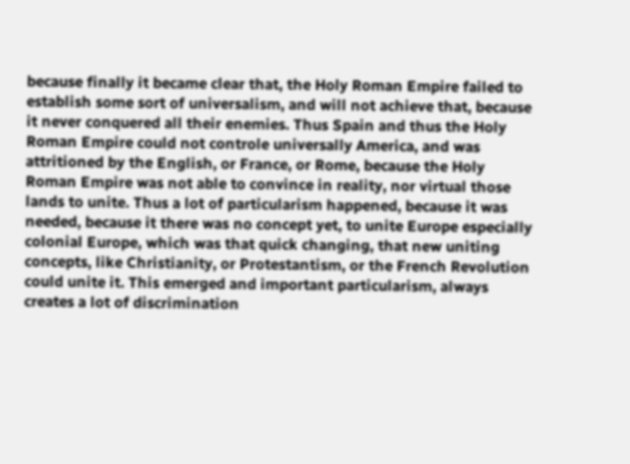because finally it became clear that, the Holy Roman Empire failed to establish some sort of universalism, and will not achieve that, because it never conquered all their enemies. Thus Spain and thus the Holy Roman Empire could not controle universally America, and was attritioned by the English, or France, or Rome, because the Holy Roman Empire was not able to convince in reality, nor virtual those lands to unite. Thus a lot of particularism happened, because it was needed, because it there was no concept yet, to unite Europe especially colonial Europe, which was that quick changing, that new uniting concepts, like Christianity, or Protestantism, or the French Revolution could unite it. This emerged and important particularism, always creates a lot of discrimination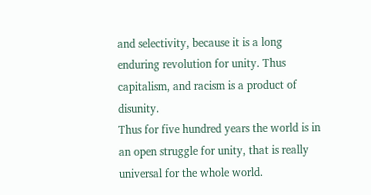and selectivity, because it is a long enduring revolution for unity. Thus capitalism, and racism is a product of disunity.
Thus for five hundred years the world is in an open struggle for unity, that is really universal for the whole world.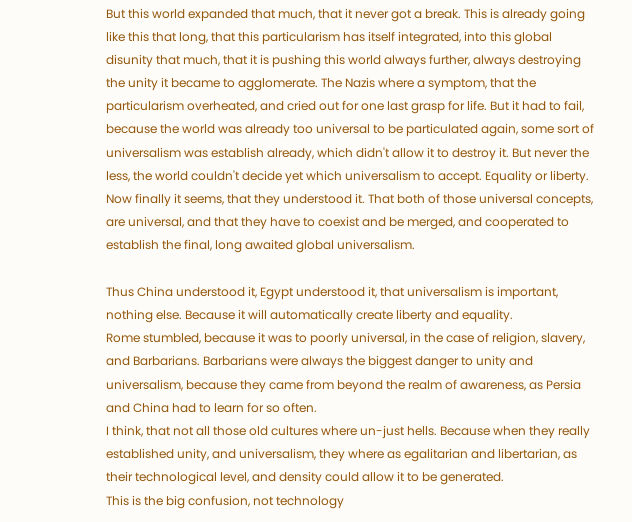But this world expanded that much, that it never got a break. This is already going like this that long, that this particularism has itself integrated, into this global disunity that much, that it is pushing this world always further, always destroying the unity it became to agglomerate. The Nazis where a symptom, that the particularism overheated, and cried out for one last grasp for life. But it had to fail, because the world was already too universal to be particulated again, some sort of universalism was establish already, which didn't allow it to destroy it. But never the less, the world couldn't decide yet which universalism to accept. Equality or liberty. Now finally it seems, that they understood it. That both of those universal concepts, are universal, and that they have to coexist and be merged, and cooperated to establish the final, long awaited global universalism.

Thus China understood it, Egypt understood it, that universalism is important, nothing else. Because it will automatically create liberty and equality.
Rome stumbled, because it was to poorly universal, in the case of religion, slavery, and Barbarians. Barbarians were always the biggest danger to unity and universalism, because they came from beyond the realm of awareness, as Persia and China had to learn for so often.
I think, that not all those old cultures where un-just hells. Because when they really established unity, and universalism, they where as egalitarian and libertarian, as their technological level, and density could allow it to be generated.
This is the big confusion, not technology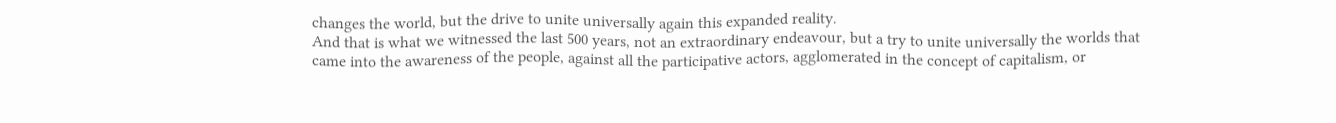changes the world, but the drive to unite universally again this expanded reality.
And that is what we witnessed the last 500 years, not an extraordinary endeavour, but a try to unite universally the worlds that came into the awareness of the people, against all the participative actors, agglomerated in the concept of capitalism, or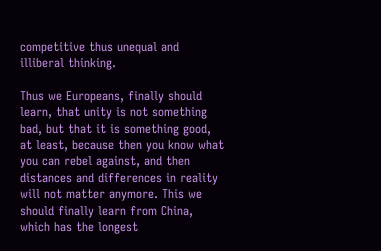competitive thus unequal and illiberal thinking.

Thus we Europeans, finally should learn, that unity is not something bad, but that it is something good, at least, because then you know what you can rebel against, and then distances and differences in reality will not matter anymore. This we should finally learn from China, which has the longest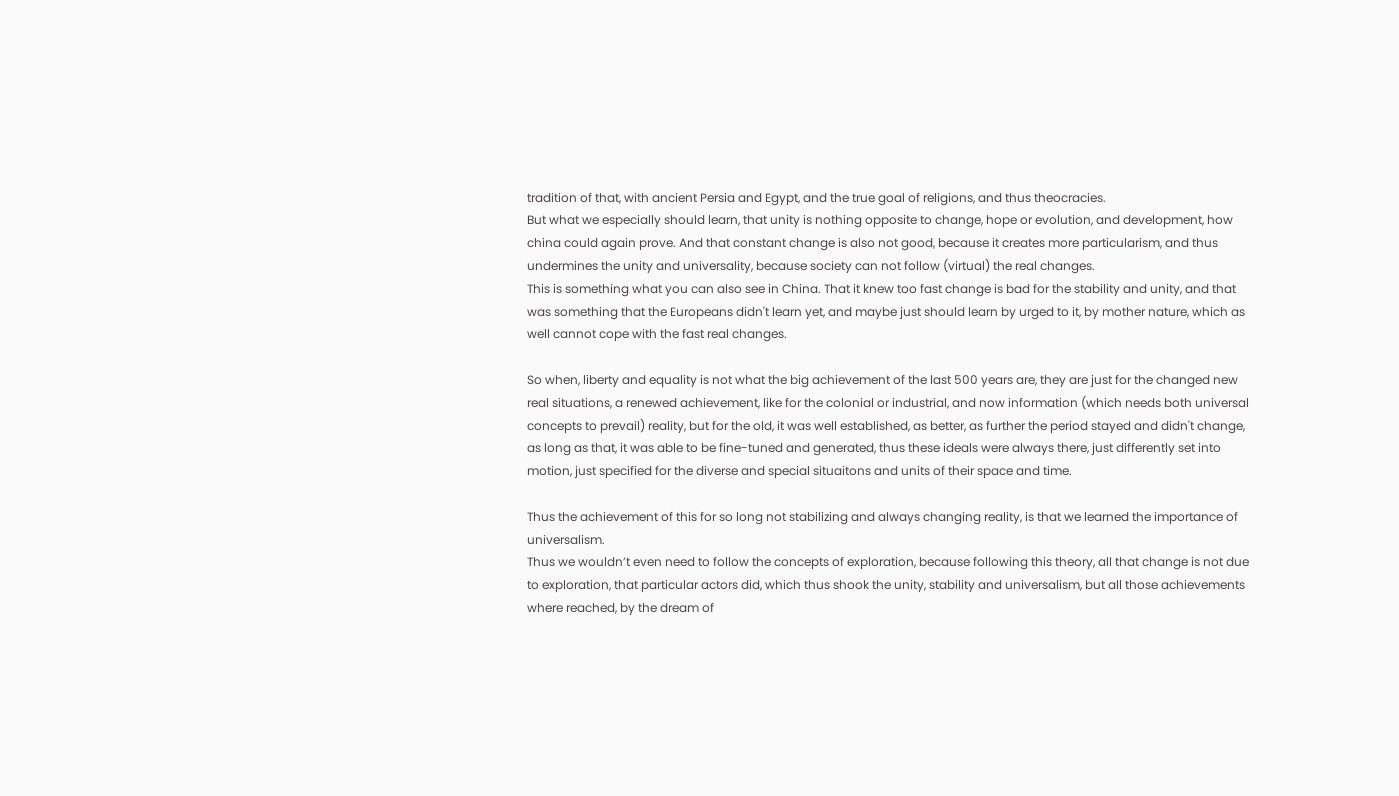tradition of that, with ancient Persia and Egypt, and the true goal of religions, and thus theocracies.
But what we especially should learn, that unity is nothing opposite to change, hope or evolution, and development, how china could again prove. And that constant change is also not good, because it creates more particularism, and thus undermines the unity and universality, because society can not follow (virtual) the real changes.
This is something what you can also see in China. That it knew too fast change is bad for the stability and unity, and that was something that the Europeans didn't learn yet, and maybe just should learn by urged to it, by mother nature, which as well cannot cope with the fast real changes.

So when, liberty and equality is not what the big achievement of the last 500 years are, they are just for the changed new real situations, a renewed achievement, like for the colonial or industrial, and now information (which needs both universal concepts to prevail) reality, but for the old, it was well established, as better, as further the period stayed and didn't change, as long as that, it was able to be fine-tuned and generated, thus these ideals were always there, just differently set into motion, just specified for the diverse and special situaitons and units of their space and time.

Thus the achievement of this for so long not stabilizing and always changing reality, is that we learned the importance of universalism.
Thus we wouldn’t even need to follow the concepts of exploration, because following this theory, all that change is not due to exploration, that particular actors did, which thus shook the unity, stability and universalism, but all those achievements where reached, by the dream of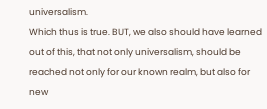universalism.
Which thus is true. BUT, we also should have learned out of this, that not only universalism, should be reached not only for our known realm, but also for new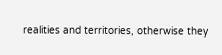realities and territories, otherwise they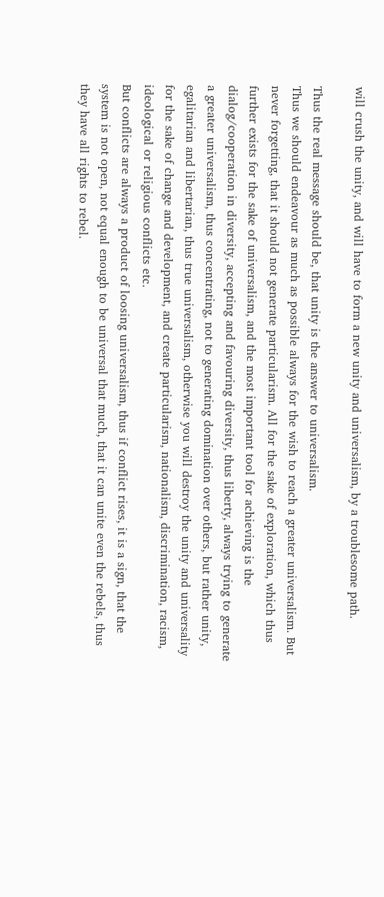will crush the unity, and will have to form a new unity and universalism, by a troublesome path.

Thus the real message should be, that unity is the answer to universalism.
Thus we should endeavour as much as possible always for the wish to reach a greater universalism. But never forgetting, that it should not generate particularism. All for the sake of exploration, which thus further exists for the sake of universalism, and the most important tool for achieving is the dialog/cooperation in diversity, accepting and favouring diversity, thus liberty, always trying to generate a greater universalism, thus concentrating, not to generating domination over others, but rather unity, egalitarian and libertarian, thus true universalism, otherwise you will destroy the unity and universality for the sake of change and development, and create particularism, nationalism, discrimination, racism, ideological or religious conflicts etc.
But conflicts are always a product of loosing universalism, thus if conflict rises, it is a sign, that the system is not open, not equal enough to be universal that much, that it can unite even the rebels, thus they have all rights to rebel.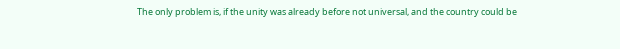The only problem is, if the unity was already before not universal, and the country could be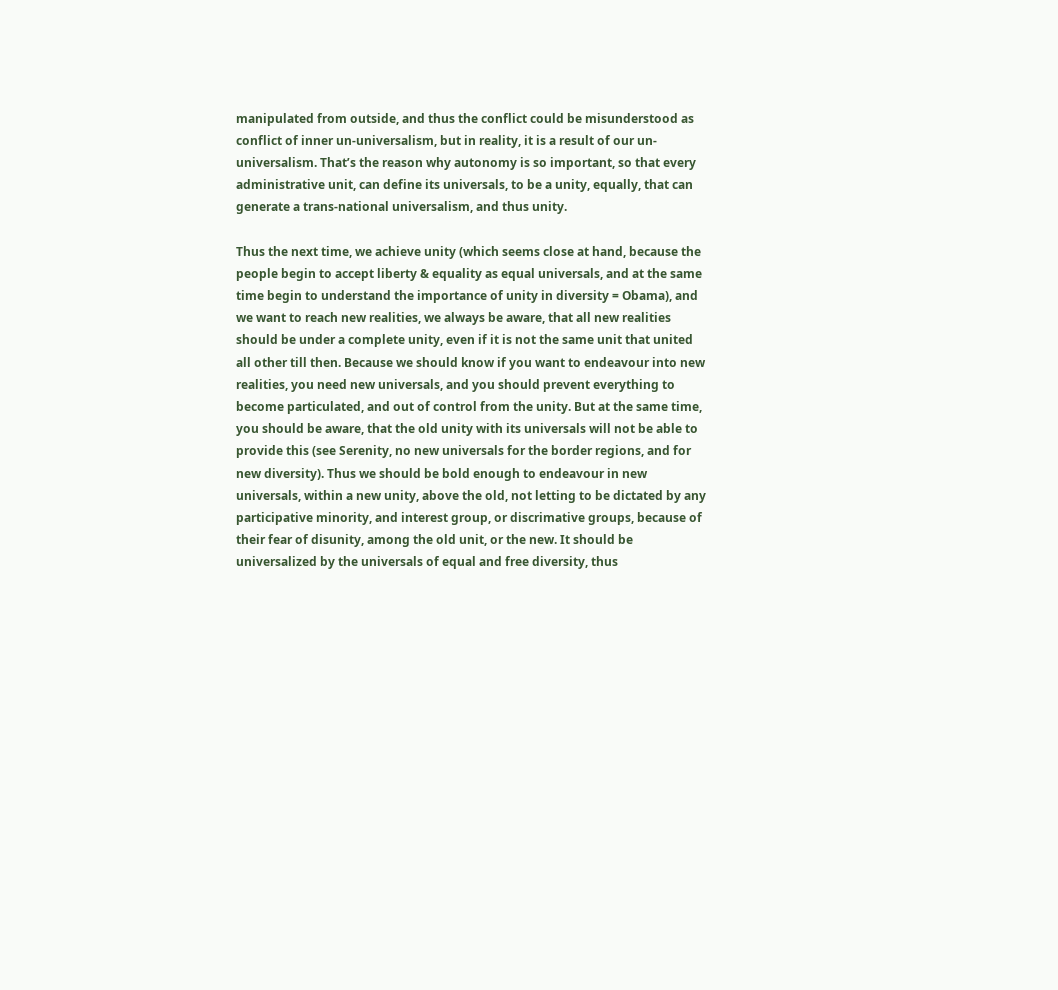manipulated from outside, and thus the conflict could be misunderstood as conflict of inner un-universalism, but in reality, it is a result of our un-universalism. That’s the reason why autonomy is so important, so that every administrative unit, can define its universals, to be a unity, equally, that can generate a trans-national universalism, and thus unity.

Thus the next time, we achieve unity (which seems close at hand, because the people begin to accept liberty & equality as equal universals, and at the same time begin to understand the importance of unity in diversity = Obama), and we want to reach new realities, we always be aware, that all new realities should be under a complete unity, even if it is not the same unit that united all other till then. Because we should know if you want to endeavour into new realities, you need new universals, and you should prevent everything to become particulated, and out of control from the unity. But at the same time, you should be aware, that the old unity with its universals will not be able to provide this (see Serenity, no new universals for the border regions, and for new diversity). Thus we should be bold enough to endeavour in new universals, within a new unity, above the old, not letting to be dictated by any participative minority, and interest group, or discrimative groups, because of their fear of disunity, among the old unit, or the new. It should be universalized by the universals of equal and free diversity, thus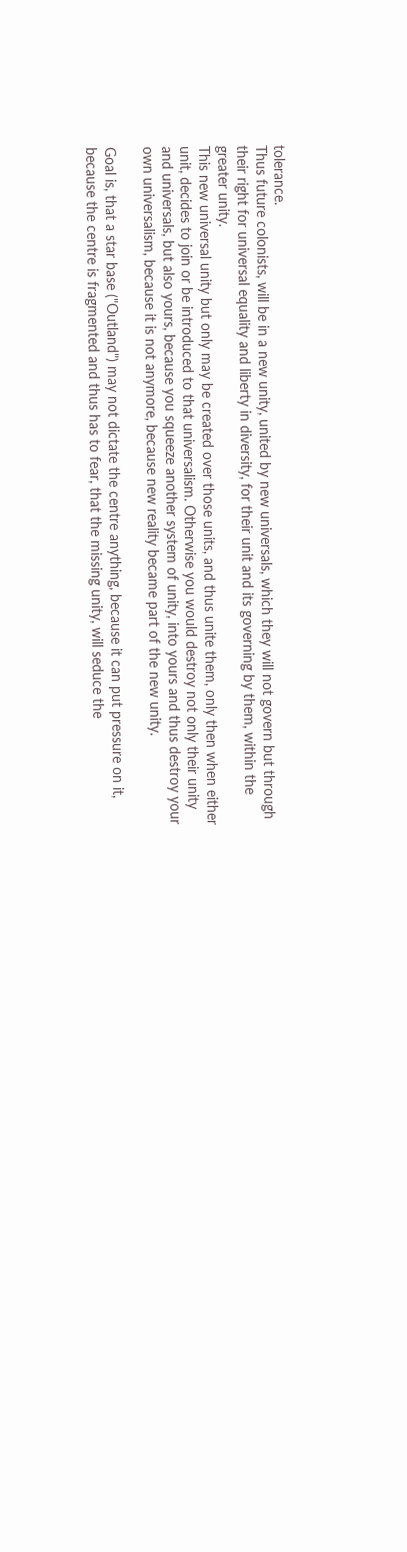tolerance.
Thus future colonists, will be in a new unity, united by new universals, which they will not govern but through their right for universal equality and liberty in diversity, for their unit and its governing by them, within the greater unity.
This new universal unity but only may be created over those units, and thus unite them, only then when either unit, decides to join or be introduced to that universalism. Otherwise you would destroy not only their unity and universals, but also yours, because you squeeze another system of unity, into yours and thus destroy your own universalism, because it is not anymore, because new reality became part of the new unity.

Goal is, that a star base ("Outland") may not dictate the centre anything, because it can put pressure on it, because the centre is fragmented and thus has to fear, that the missing unity, will seduce the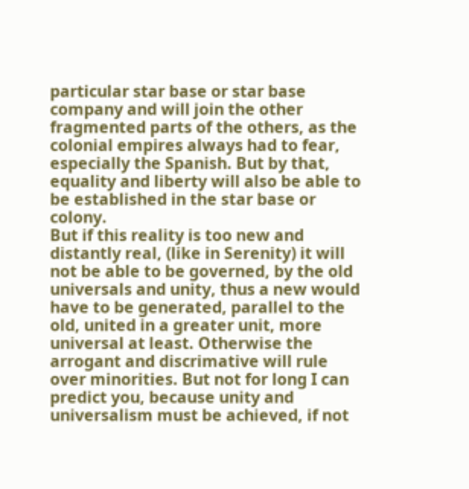particular star base or star base company and will join the other fragmented parts of the others, as the colonial empires always had to fear, especially the Spanish. But by that, equality and liberty will also be able to be established in the star base or colony.
But if this reality is too new and distantly real, (like in Serenity) it will not be able to be governed, by the old universals and unity, thus a new would have to be generated, parallel to the old, united in a greater unit, more universal at least. Otherwise the arrogant and discrimative will rule over minorities. But not for long I can predict you, because unity and universalism must be achieved, if not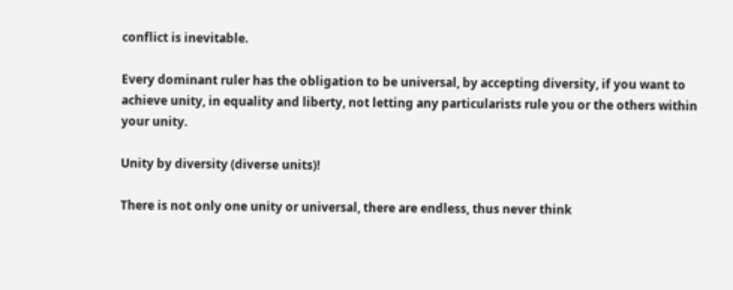conflict is inevitable.

Every dominant ruler has the obligation to be universal, by accepting diversity, if you want to achieve unity, in equality and liberty, not letting any particularists rule you or the others within your unity.

Unity by diversity (diverse units)!

There is not only one unity or universal, there are endless, thus never think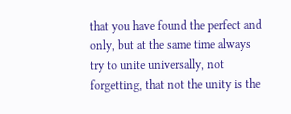that you have found the perfect and only, but at the same time always try to unite universally, not forgetting, that not the unity is the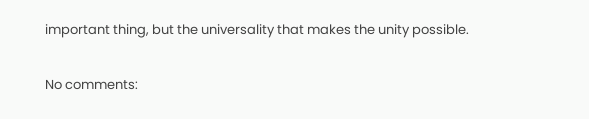important thing, but the universality that makes the unity possible.

No comments: